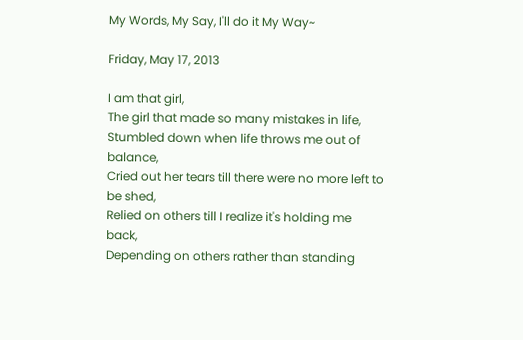My Words, My Say, I'll do it My Way~

Friday, May 17, 2013

I am that girl,
The girl that made so many mistakes in life,
Stumbled down when life throws me out of balance,
Cried out her tears till there were no more left to be shed,
Relied on others till I realize it's holding me back,
Depending on others rather than standing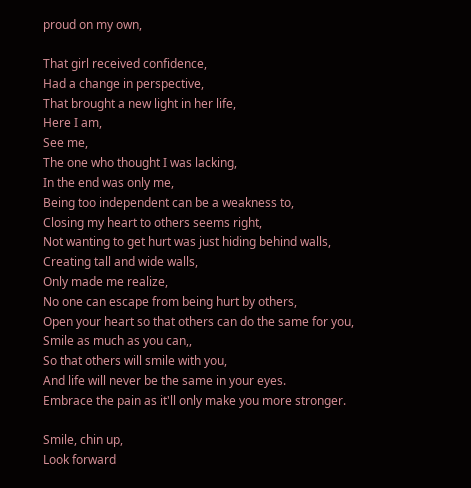proud on my own,

That girl received confidence,
Had a change in perspective,
That brought a new light in her life,
Here I am,
See me,
The one who thought I was lacking,
In the end was only me,
Being too independent can be a weakness to,
Closing my heart to others seems right,
Not wanting to get hurt was just hiding behind walls,
Creating tall and wide walls,
Only made me realize,
No one can escape from being hurt by others,
Open your heart so that others can do the same for you,
Smile as much as you can,,
So that others will smile with you,
And life will never be the same in your eyes.
Embrace the pain as it'll only make you more stronger.

Smile, chin up,
Look forward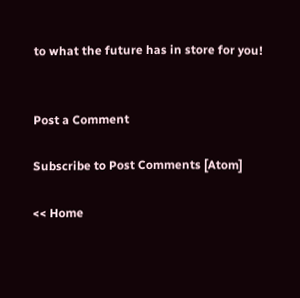to what the future has in store for you!


Post a Comment

Subscribe to Post Comments [Atom]

<< Home